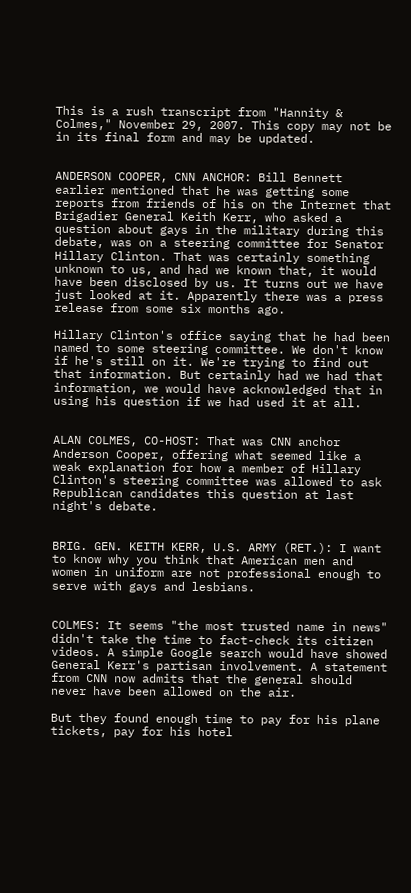This is a rush transcript from "Hannity & Colmes," November 29, 2007. This copy may not be in its final form and may be updated.


ANDERSON COOPER, CNN ANCHOR: Bill Bennett earlier mentioned that he was getting some reports from friends of his on the Internet that Brigadier General Keith Kerr, who asked a question about gays in the military during this debate, was on a steering committee for Senator Hillary Clinton. That was certainly something unknown to us, and had we known that, it would have been disclosed by us. It turns out we have just looked at it. Apparently there was a press release from some six months ago.

Hillary Clinton's office saying that he had been named to some steering committee. We don't know if he's still on it. We're trying to find out that information. But certainly had we had that information, we would have acknowledged that in using his question if we had used it at all.


ALAN COLMES, CO-HOST: That was CNN anchor Anderson Cooper, offering what seemed like a weak explanation for how a member of Hillary Clinton's steering committee was allowed to ask Republican candidates this question at last night's debate.


BRIG. GEN. KEITH KERR, U.S. ARMY (RET.): I want to know why you think that American men and women in uniform are not professional enough to serve with gays and lesbians.


COLMES: It seems "the most trusted name in news" didn't take the time to fact-check its citizen videos. A simple Google search would have showed General Kerr's partisan involvement. A statement from CNN now admits that the general should never have been allowed on the air.

But they found enough time to pay for his plane tickets, pay for his hotel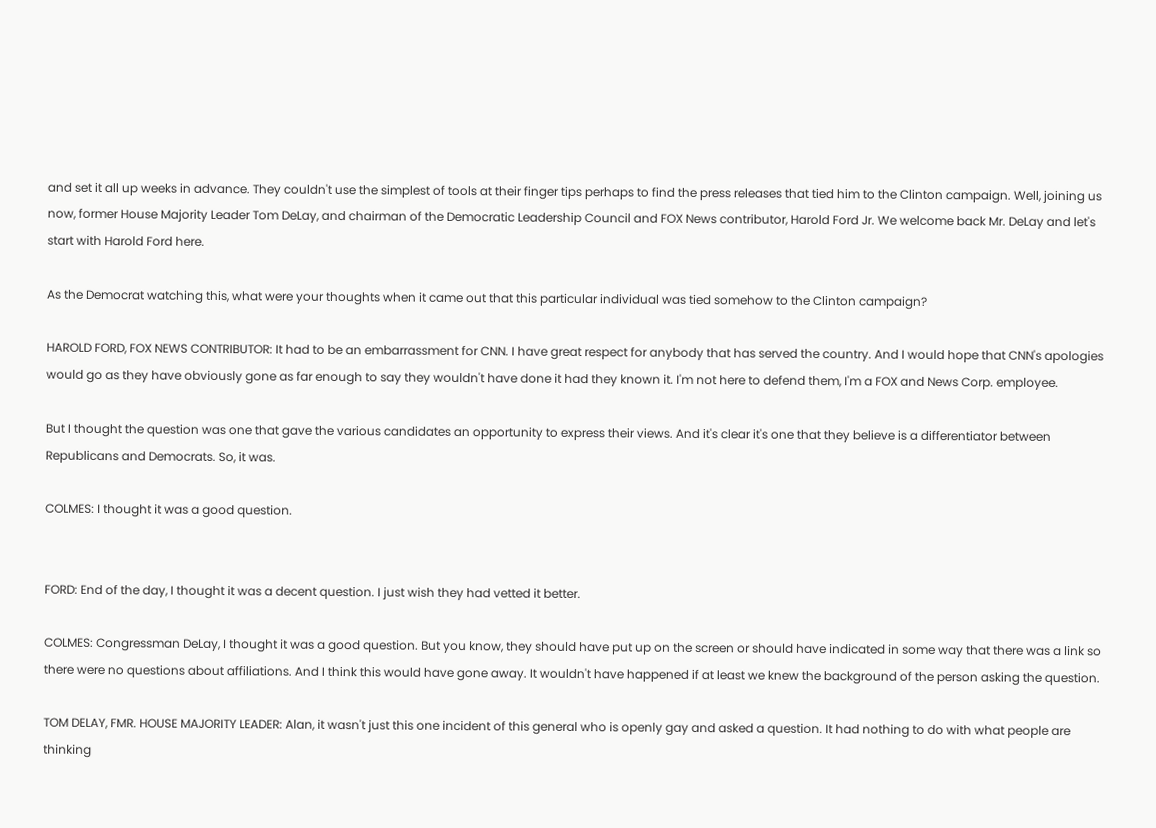and set it all up weeks in advance. They couldn't use the simplest of tools at their finger tips perhaps to find the press releases that tied him to the Clinton campaign. Well, joining us now, former House Majority Leader Tom DeLay, and chairman of the Democratic Leadership Council and FOX News contributor, Harold Ford Jr. We welcome back Mr. DeLay and let's start with Harold Ford here.

As the Democrat watching this, what were your thoughts when it came out that this particular individual was tied somehow to the Clinton campaign?

HAROLD FORD, FOX NEWS CONTRIBUTOR: It had to be an embarrassment for CNN. I have great respect for anybody that has served the country. And I would hope that CNN's apologies would go as they have obviously gone as far enough to say they wouldn't have done it had they known it. I'm not here to defend them, I'm a FOX and News Corp. employee.

But I thought the question was one that gave the various candidates an opportunity to express their views. And it's clear it's one that they believe is a differentiator between Republicans and Democrats. So, it was.

COLMES: I thought it was a good question.


FORD: End of the day, I thought it was a decent question. I just wish they had vetted it better.

COLMES: Congressman DeLay, I thought it was a good question. But you know, they should have put up on the screen or should have indicated in some way that there was a link so there were no questions about affiliations. And I think this would have gone away. It wouldn't have happened if at least we knew the background of the person asking the question.

TOM DELAY, FMR. HOUSE MAJORITY LEADER: Alan, it wasn't just this one incident of this general who is openly gay and asked a question. It had nothing to do with what people are thinking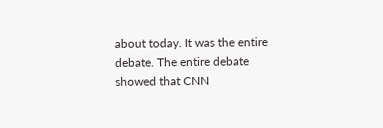about today. It was the entire debate. The entire debate showed that CNN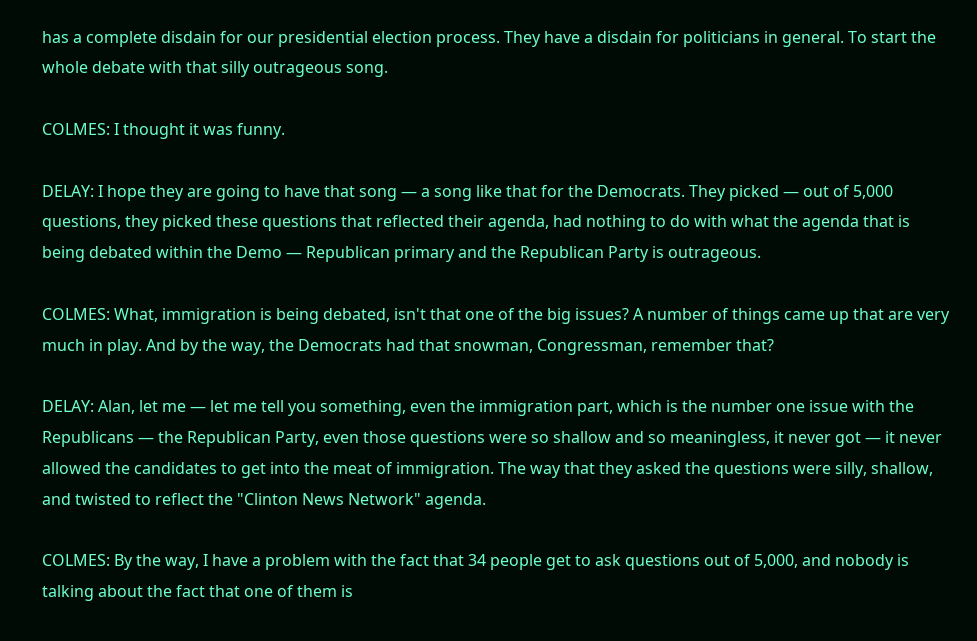has a complete disdain for our presidential election process. They have a disdain for politicians in general. To start the whole debate with that silly outrageous song.

COLMES: I thought it was funny.

DELAY: I hope they are going to have that song — a song like that for the Democrats. They picked — out of 5,000 questions, they picked these questions that reflected their agenda, had nothing to do with what the agenda that is being debated within the Demo — Republican primary and the Republican Party is outrageous.

COLMES: What, immigration is being debated, isn't that one of the big issues? A number of things came up that are very much in play. And by the way, the Democrats had that snowman, Congressman, remember that?

DELAY: Alan, let me — let me tell you something, even the immigration part, which is the number one issue with the Republicans — the Republican Party, even those questions were so shallow and so meaningless, it never got — it never allowed the candidates to get into the meat of immigration. The way that they asked the questions were silly, shallow, and twisted to reflect the "Clinton News Network" agenda.

COLMES: By the way, I have a problem with the fact that 34 people get to ask questions out of 5,000, and nobody is talking about the fact that one of them is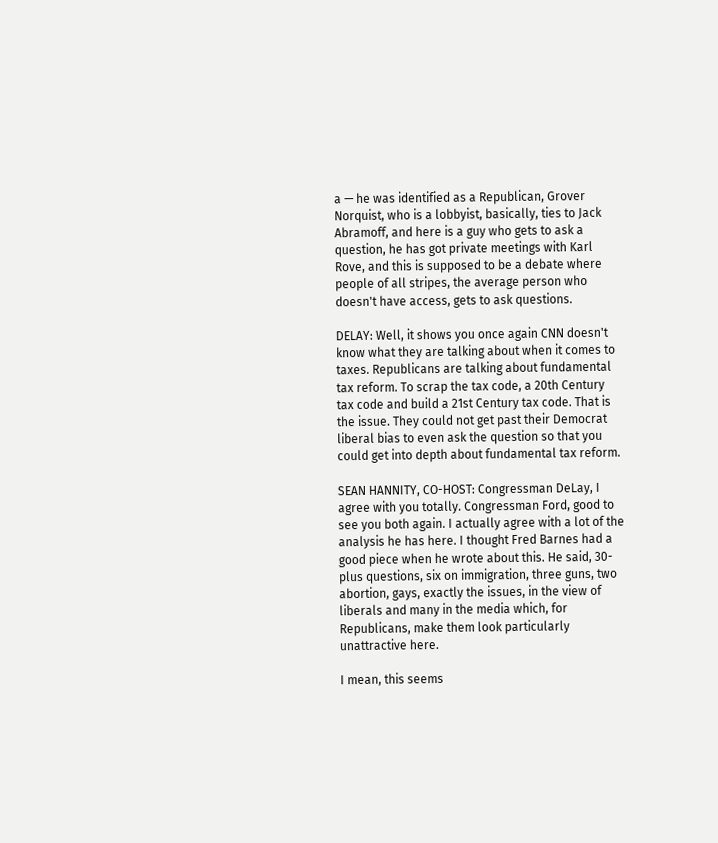a — he was identified as a Republican, Grover Norquist, who is a lobbyist, basically, ties to Jack Abramoff, and here is a guy who gets to ask a question, he has got private meetings with Karl Rove, and this is supposed to be a debate where people of all stripes, the average person who doesn't have access, gets to ask questions.

DELAY: Well, it shows you once again CNN doesn't know what they are talking about when it comes to taxes. Republicans are talking about fundamental tax reform. To scrap the tax code, a 20th Century tax code and build a 21st Century tax code. That is the issue. They could not get past their Democrat liberal bias to even ask the question so that you could get into depth about fundamental tax reform.

SEAN HANNITY, CO-HOST: Congressman DeLay, I agree with you totally. Congressman Ford, good to see you both again. I actually agree with a lot of the analysis he has here. I thought Fred Barnes had a good piece when he wrote about this. He said, 30-plus questions, six on immigration, three guns, two abortion, gays, exactly the issues, in the view of liberals and many in the media which, for Republicans, make them look particularly unattractive here.

I mean, this seems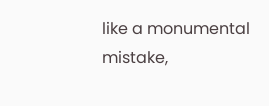like a monumental mistake,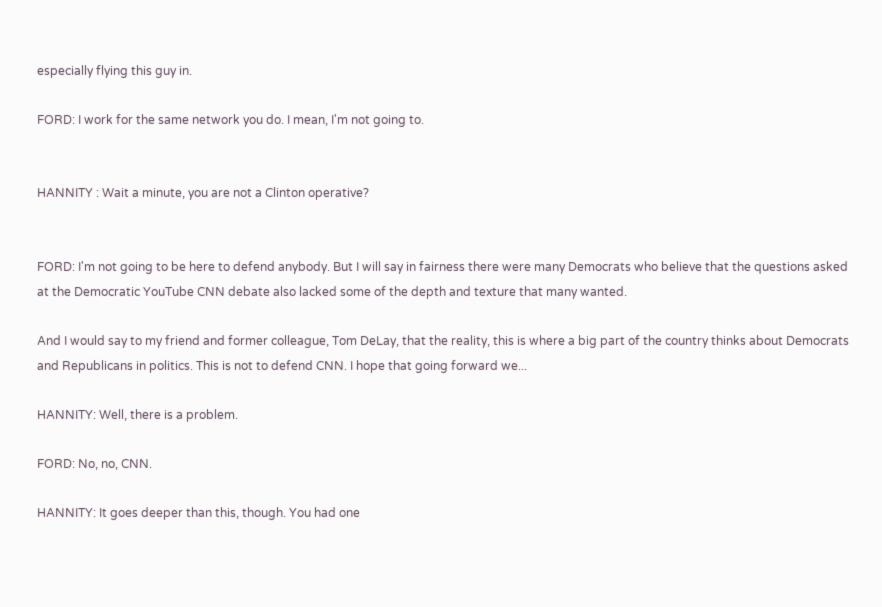especially flying this guy in.

FORD: I work for the same network you do. I mean, I'm not going to.


HANNITY : Wait a minute, you are not a Clinton operative?


FORD: I'm not going to be here to defend anybody. But I will say in fairness there were many Democrats who believe that the questions asked at the Democratic YouTube CNN debate also lacked some of the depth and texture that many wanted.

And I would say to my friend and former colleague, Tom DeLay, that the reality, this is where a big part of the country thinks about Democrats and Republicans in politics. This is not to defend CNN. I hope that going forward we...

HANNITY: Well, there is a problem.

FORD: No, no, CNN.

HANNITY: It goes deeper than this, though. You had one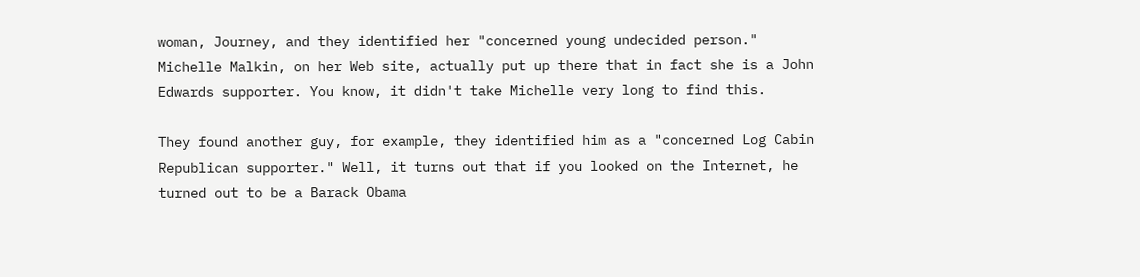woman, Journey, and they identified her "concerned young undecided person." Michelle Malkin, on her Web site, actually put up there that in fact she is a John Edwards supporter. You know, it didn't take Michelle very long to find this.

They found another guy, for example, they identified him as a "concerned Log Cabin Republican supporter." Well, it turns out that if you looked on the Internet, he turned out to be a Barack Obama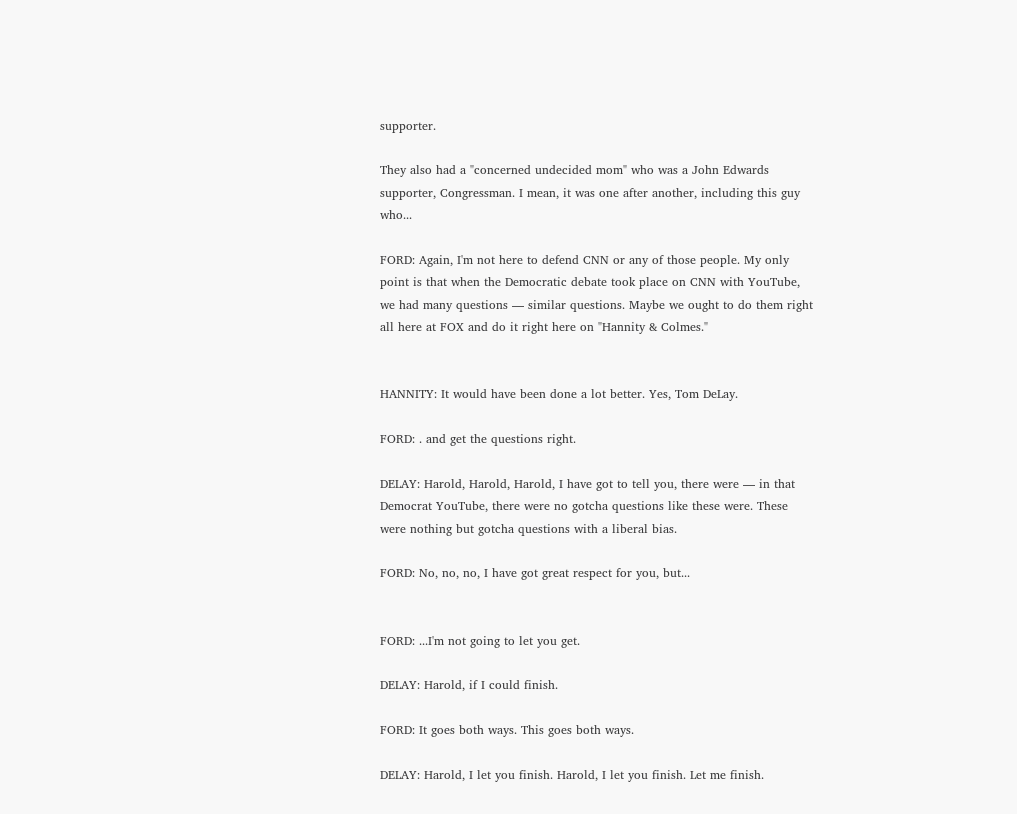supporter.

They also had a "concerned undecided mom" who was a John Edwards supporter, Congressman. I mean, it was one after another, including this guy who...

FORD: Again, I'm not here to defend CNN or any of those people. My only point is that when the Democratic debate took place on CNN with YouTube, we had many questions — similar questions. Maybe we ought to do them right all here at FOX and do it right here on "Hannity & Colmes."


HANNITY: It would have been done a lot better. Yes, Tom DeLay.

FORD: . and get the questions right.

DELAY: Harold, Harold, Harold, I have got to tell you, there were — in that Democrat YouTube, there were no gotcha questions like these were. These were nothing but gotcha questions with a liberal bias.

FORD: No, no, no, I have got great respect for you, but...


FORD: ...I'm not going to let you get.

DELAY: Harold, if I could finish.

FORD: It goes both ways. This goes both ways.

DELAY: Harold, I let you finish. Harold, I let you finish. Let me finish.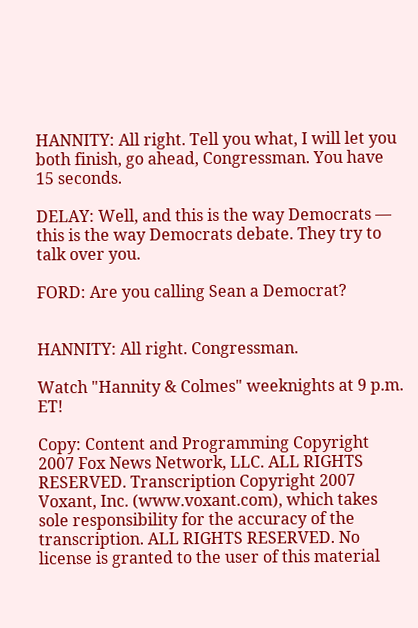HANNITY: All right. Tell you what, I will let you both finish, go ahead, Congressman. You have 15 seconds.

DELAY: Well, and this is the way Democrats — this is the way Democrats debate. They try to talk over you.

FORD: Are you calling Sean a Democrat?


HANNITY: All right. Congressman.

Watch "Hannity & Colmes" weeknights at 9 p.m. ET!

Copy: Content and Programming Copyright 2007 Fox News Network, LLC. ALL RIGHTS RESERVED. Transcription Copyright 2007 Voxant, Inc. (www.voxant.com), which takes sole responsibility for the accuracy of the transcription. ALL RIGHTS RESERVED. No license is granted to the user of this material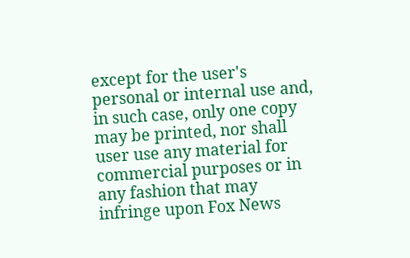except for the user's personal or internal use and, in such case, only one copy may be printed, nor shall user use any material for commercial purposes or in any fashion that may infringe upon Fox News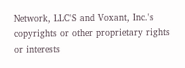Network, LLC'S and Voxant, Inc.'s copyrights or other proprietary rights or interests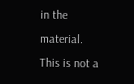in the material. This is not a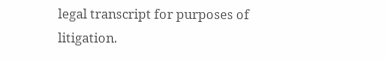legal transcript for purposes of litigation.